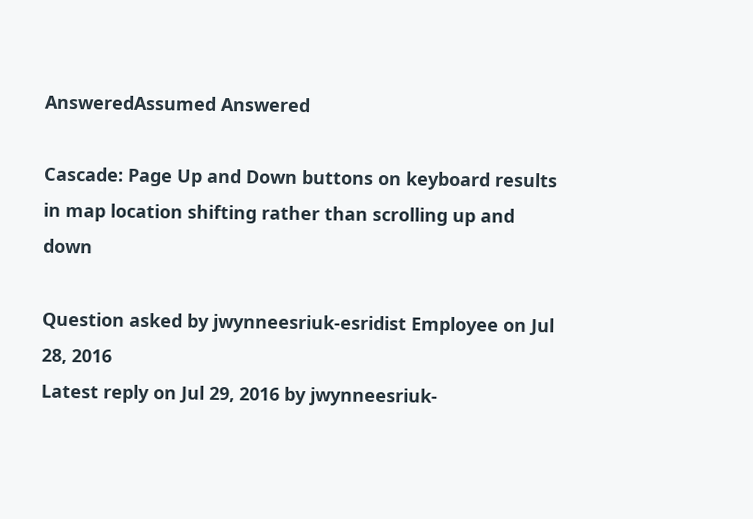AnsweredAssumed Answered

Cascade: Page Up and Down buttons on keyboard results in map location shifting rather than scrolling up and down

Question asked by jwynneesriuk-esridist Employee on Jul 28, 2016
Latest reply on Jul 29, 2016 by jwynneesriuk-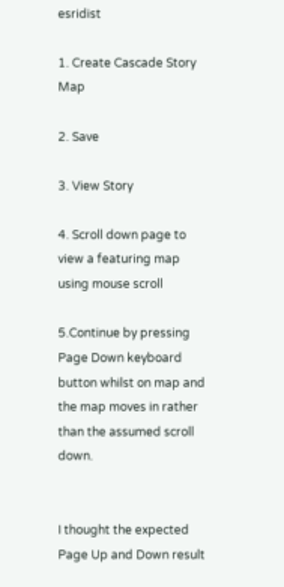esridist

1. Create Cascade Story Map

2. Save

3. View Story

4. Scroll down page to view a featuring map using mouse scroll

5.Continue by pressing Page Down keyboard button whilst on map and the map moves in rather than the assumed scroll down.


I thought the expected Page Up and Down result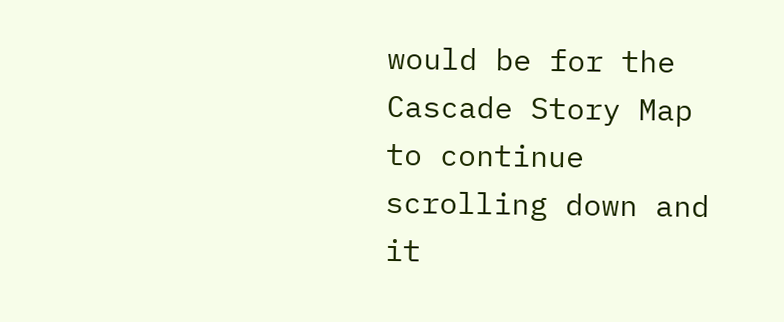would be for the Cascade Story Map to continue scrolling down and it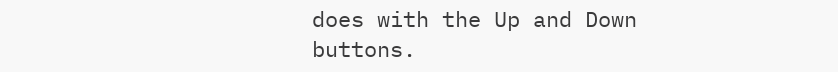does with the Up and Down buttons.